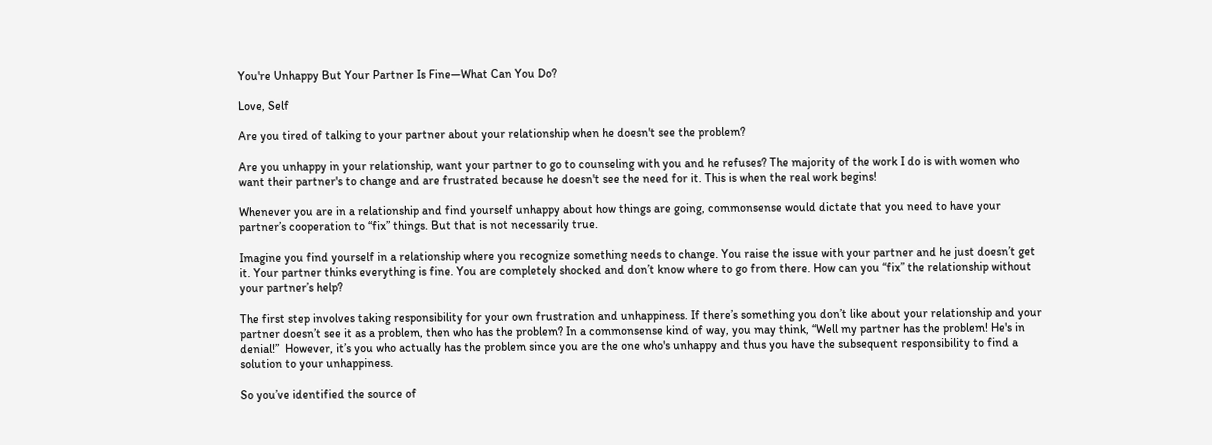You're Unhappy But Your Partner Is Fine—What Can You Do?

Love, Self

Are you tired of talking to your partner about your relationship when he doesn't see the problem?

Are you unhappy in your relationship, want your partner to go to counseling with you and he refuses? The majority of the work I do is with women who want their partner's to change and are frustrated because he doesn't see the need for it. This is when the real work begins!

Whenever you are in a relationship and find yourself unhappy about how things are going, commonsense would dictate that you need to have your partner’s cooperation to “fix” things. But that is not necessarily true.

Imagine you find yourself in a relationship where you recognize something needs to change. You raise the issue with your partner and he just doesn’t get it. Your partner thinks everything is fine. You are completely shocked and don’t know where to go from there. How can you “fix” the relationship without your partner’s help?

The first step involves taking responsibility for your own frustration and unhappiness. If there’s something you don’t like about your relationship and your partner doesn’t see it as a problem, then who has the problem? In a commonsense kind of way, you may think, “Well my partner has the problem! He's in denial!”  However, it’s you who actually has the problem since you are the one who's unhappy and thus you have the subsequent responsibility to find a solution to your unhappiness.

So you’ve identified the source of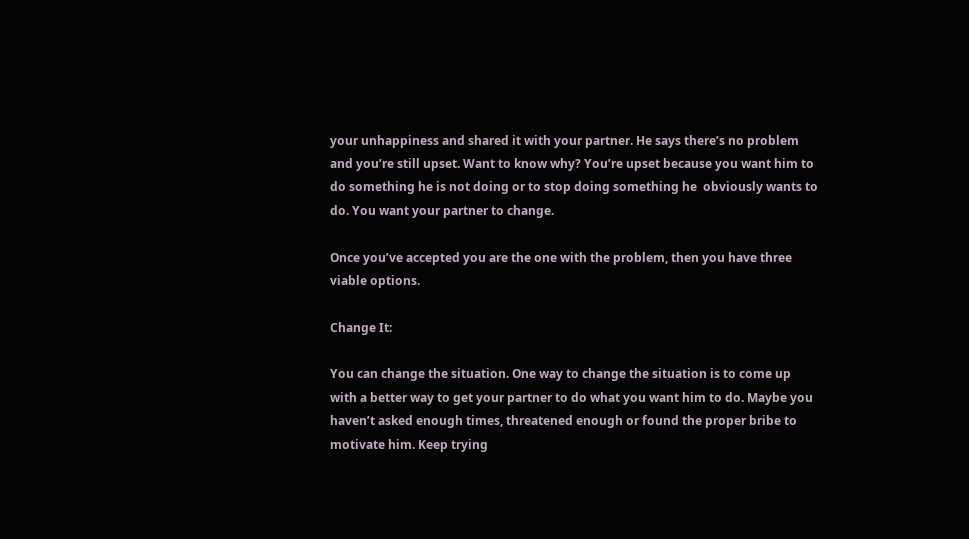your unhappiness and shared it with your partner. He says there’s no problem and you’re still upset. Want to know why? You’re upset because you want him to do something he is not doing or to stop doing something he  obviously wants to do. You want your partner to change.

Once you’ve accepted you are the one with the problem, then you have three viable options.

Change It:

You can change the situation. One way to change the situation is to come up with a better way to get your partner to do what you want him to do. Maybe you haven’t asked enough times, threatened enough or found the proper bribe to motivate him. Keep trying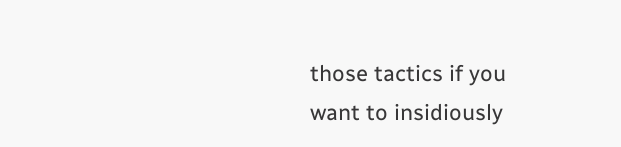those tactics if you want to insidiously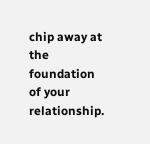chip away at the foundation of your relationship.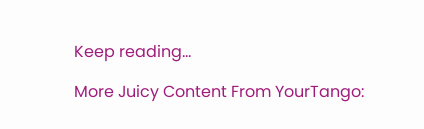Keep reading...

More Juicy Content From YourTango: